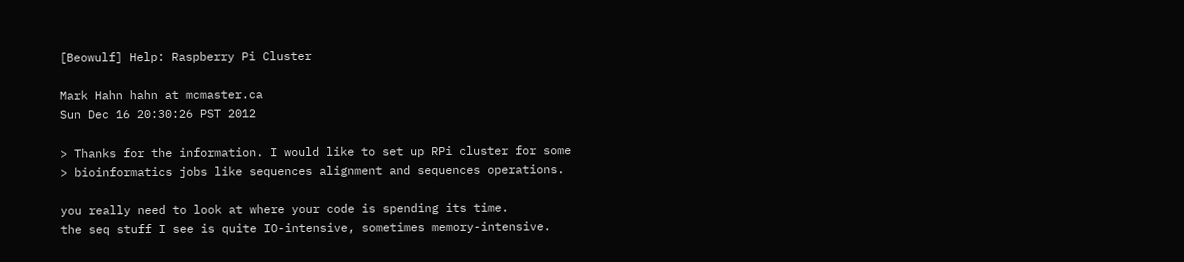[Beowulf] Help: Raspberry Pi Cluster

Mark Hahn hahn at mcmaster.ca
Sun Dec 16 20:30:26 PST 2012

> Thanks for the information. I would like to set up RPi cluster for some
> bioinformatics jobs like sequences alignment and sequences operations.

you really need to look at where your code is spending its time.
the seq stuff I see is quite IO-intensive, sometimes memory-intensive.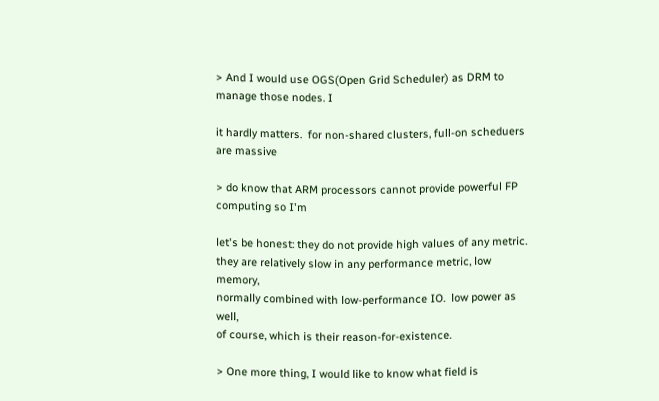> And I would use OGS(Open Grid Scheduler) as DRM to manage those nodes. I

it hardly matters.  for non-shared clusters, full-on scheduers are massive

> do know that ARM processors cannot provide powerful FP computing so I'm

let's be honest: they do not provide high values of any metric.
they are relatively slow in any performance metric, low memory,
normally combined with low-performance IO.  low power as well,
of course, which is their reason-for-existence.

> One more thing, I would like to know what field is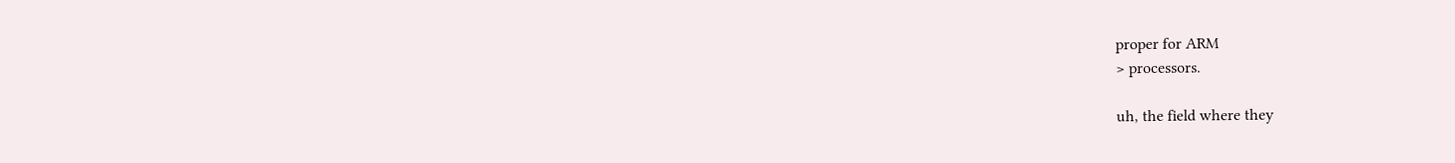proper for ARM
> processors.

uh, the field where they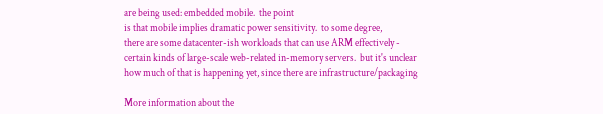are being used: embedded mobile.  the point
is that mobile implies dramatic power sensitivity.  to some degree,
there are some datacenter-ish workloads that can use ARM effectively -
certain kinds of large-scale web-related in-memory servers.  but it's unclear
how much of that is happening yet, since there are infrastructure/packaging

More information about the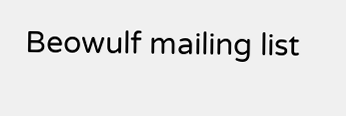Beowulf mailing list